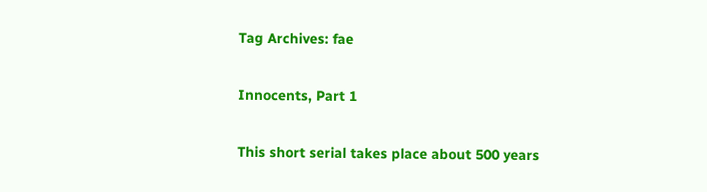Tag Archives: fae

Innocents, Part 1

This short serial takes place about 500 years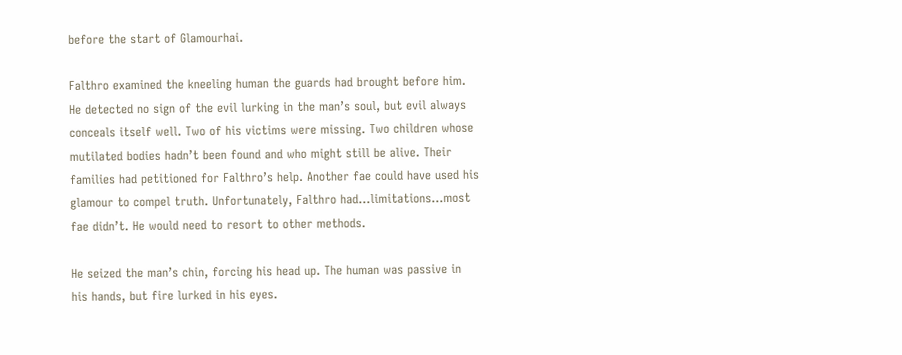before the start of Glamourhai.

Falthro examined the kneeling human the guards had brought before him. He detected no sign of the evil lurking in the man’s soul, but evil always conceals itself well. Two of his victims were missing. Two children whose mutilated bodies hadn’t been found and who might still be alive. Their families had petitioned for Falthro’s help. Another fae could have used his glamour to compel truth. Unfortunately, Falthro had…limitations…most fae didn’t. He would need to resort to other methods.

He seized the man’s chin, forcing his head up. The human was passive in his hands, but fire lurked in his eyes.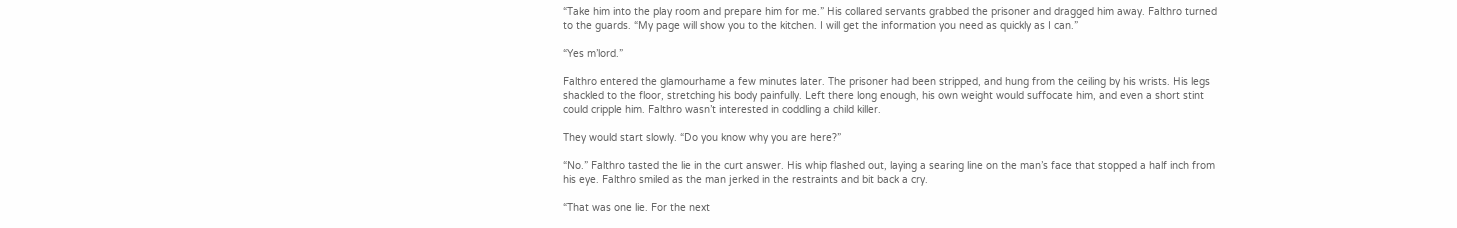“Take him into the play room and prepare him for me.” His collared servants grabbed the prisoner and dragged him away. Falthro turned to the guards. “My page will show you to the kitchen. I will get the information you need as quickly as I can.”

“Yes m’lord.”

Falthro entered the glamourhame a few minutes later. The prisoner had been stripped, and hung from the ceiling by his wrists. His legs shackled to the floor, stretching his body painfully. Left there long enough, his own weight would suffocate him, and even a short stint could cripple him. Falthro wasn’t interested in coddling a child killer.

They would start slowly. “Do you know why you are here?”

“No.” Falthro tasted the lie in the curt answer. His whip flashed out, laying a searing line on the man’s face that stopped a half inch from his eye. Falthro smiled as the man jerked in the restraints and bit back a cry.

“That was one lie. For the next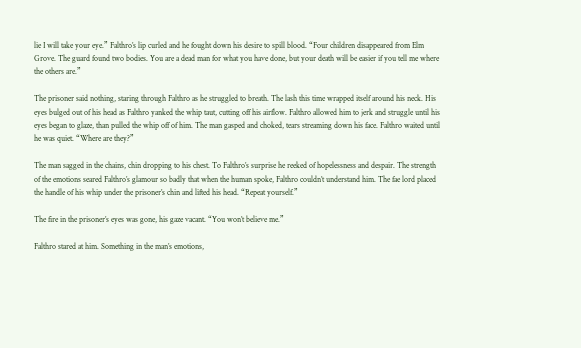lie I will take your eye.” Falthro’s lip curled and he fought down his desire to spill blood. “Four children disappeared from Elm Grove. The guard found two bodies. You are a dead man for what you have done, but your death will be easier if you tell me where the others are.”

The prisoner said nothing, staring through Falthro as he struggled to breath. The lash this time wrapped itself around his neck. His eyes bulged out of his head as Falthro yanked the whip taut, cutting off his airflow. Falthro allowed him to jerk and struggle until his eyes began to glaze, than pulled the whip off of him. The man gasped and choked, tears streaming down his face. Falthro waited until he was quiet. “Where are they?”

The man sagged in the chains, chin dropping to his chest. To Falthro’s surprise he reeked of hopelessness and despair. The strength of the emotions seared Falthro’s glamour so badly that when the human spoke, Falthro couldn’t understand him. The fae lord placed the handle of his whip under the prisoner’s chin and lifted his head. “Repeat yourself.”

The fire in the prisoner’s eyes was gone, his gaze vacant. “You won’t believe me.”

Falthro stared at him. Something in the man’s emotions,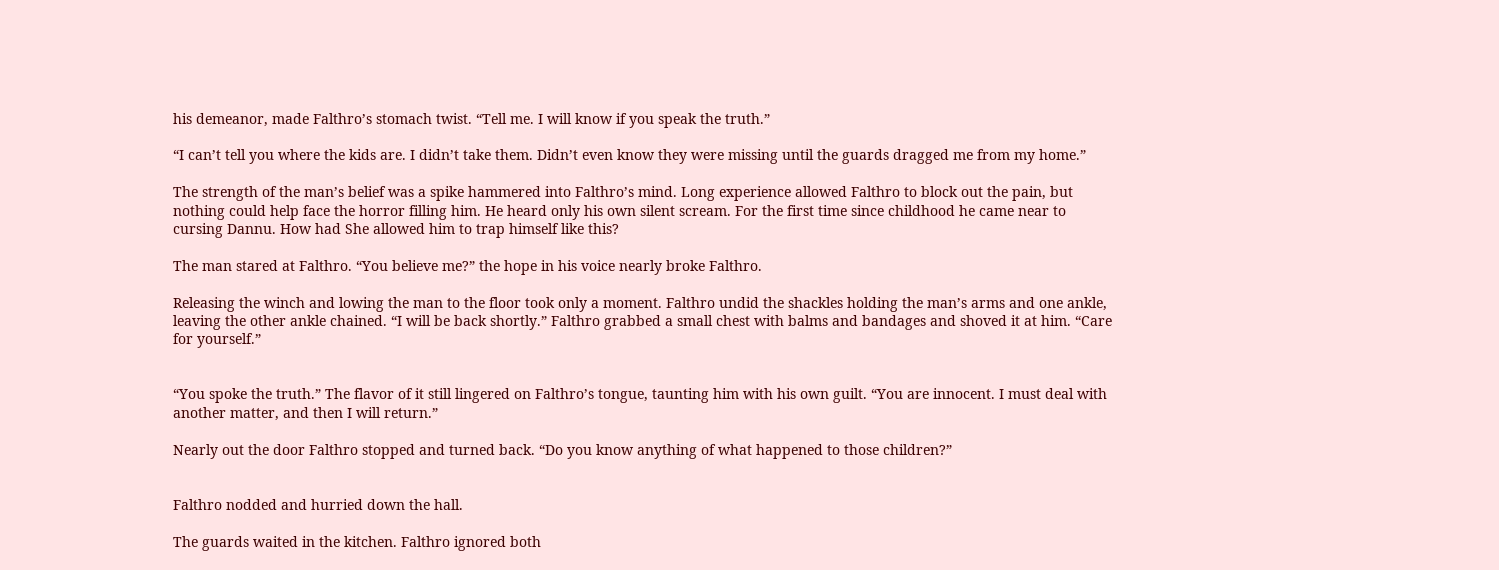his demeanor, made Falthro’s stomach twist. “Tell me. I will know if you speak the truth.”

“I can’t tell you where the kids are. I didn’t take them. Didn’t even know they were missing until the guards dragged me from my home.”

The strength of the man’s belief was a spike hammered into Falthro’s mind. Long experience allowed Falthro to block out the pain, but nothing could help face the horror filling him. He heard only his own silent scream. For the first time since childhood he came near to cursing Dannu. How had She allowed him to trap himself like this?

The man stared at Falthro. “You believe me?” the hope in his voice nearly broke Falthro.

Releasing the winch and lowing the man to the floor took only a moment. Falthro undid the shackles holding the man’s arms and one ankle, leaving the other ankle chained. “I will be back shortly.” Falthro grabbed a small chest with balms and bandages and shoved it at him. “Care for yourself.”


“You spoke the truth.” The flavor of it still lingered on Falthro’s tongue, taunting him with his own guilt. “You are innocent. I must deal with another matter, and then I will return.”

Nearly out the door Falthro stopped and turned back. “Do you know anything of what happened to those children?”


Falthro nodded and hurried down the hall.

The guards waited in the kitchen. Falthro ignored both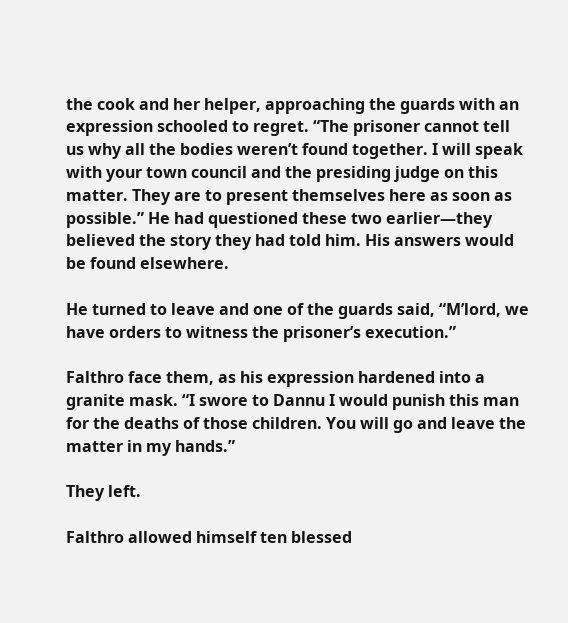the cook and her helper, approaching the guards with an expression schooled to regret. “The prisoner cannot tell us why all the bodies weren’t found together. I will speak with your town council and the presiding judge on this matter. They are to present themselves here as soon as possible.” He had questioned these two earlier—they believed the story they had told him. His answers would be found elsewhere.

He turned to leave and one of the guards said, “M’lord, we have orders to witness the prisoner’s execution.”

Falthro face them, as his expression hardened into a granite mask. “I swore to Dannu I would punish this man for the deaths of those children. You will go and leave the matter in my hands.”

They left.

Falthro allowed himself ten blessed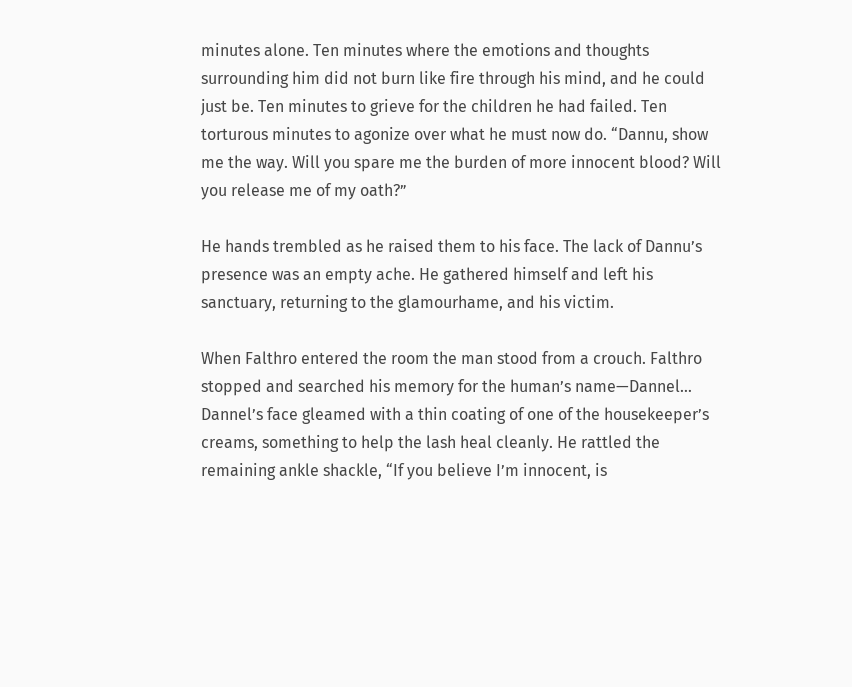minutes alone. Ten minutes where the emotions and thoughts surrounding him did not burn like fire through his mind, and he could just be. Ten minutes to grieve for the children he had failed. Ten torturous minutes to agonize over what he must now do. “Dannu, show me the way. Will you spare me the burden of more innocent blood? Will you release me of my oath?”

He hands trembled as he raised them to his face. The lack of Dannu’s presence was an empty ache. He gathered himself and left his sanctuary, returning to the glamourhame, and his victim.

When Falthro entered the room the man stood from a crouch. Falthro stopped and searched his memory for the human’s name—Dannel… Dannel’s face gleamed with a thin coating of one of the housekeeper’s creams, something to help the lash heal cleanly. He rattled the remaining ankle shackle, “If you believe I’m innocent, is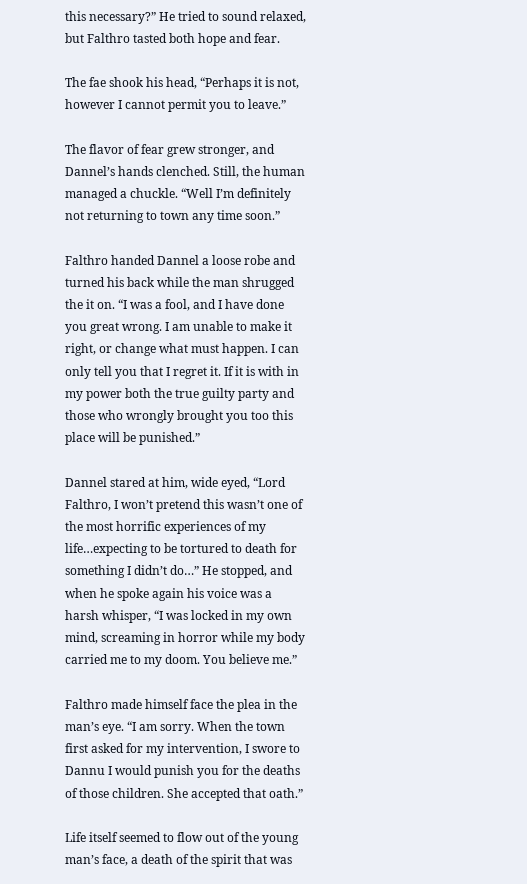this necessary?” He tried to sound relaxed, but Falthro tasted both hope and fear.

The fae shook his head, “Perhaps it is not, however I cannot permit you to leave.”

The flavor of fear grew stronger, and Dannel’s hands clenched. Still, the human managed a chuckle. “Well I’m definitely not returning to town any time soon.”

Falthro handed Dannel a loose robe and turned his back while the man shrugged the it on. “I was a fool, and I have done you great wrong. I am unable to make it right, or change what must happen. I can only tell you that I regret it. If it is with in my power both the true guilty party and those who wrongly brought you too this place will be punished.”

Dannel stared at him, wide eyed, “Lord Falthro, I won’t pretend this wasn’t one of the most horrific experiences of my life…expecting to be tortured to death for something I didn’t do…” He stopped, and when he spoke again his voice was a harsh whisper, “I was locked in my own mind, screaming in horror while my body carried me to my doom. You believe me.”

Falthro made himself face the plea in the man’s eye. “I am sorry. When the town first asked for my intervention, I swore to Dannu I would punish you for the deaths of those children. She accepted that oath.”

Life itself seemed to flow out of the young man’s face, a death of the spirit that was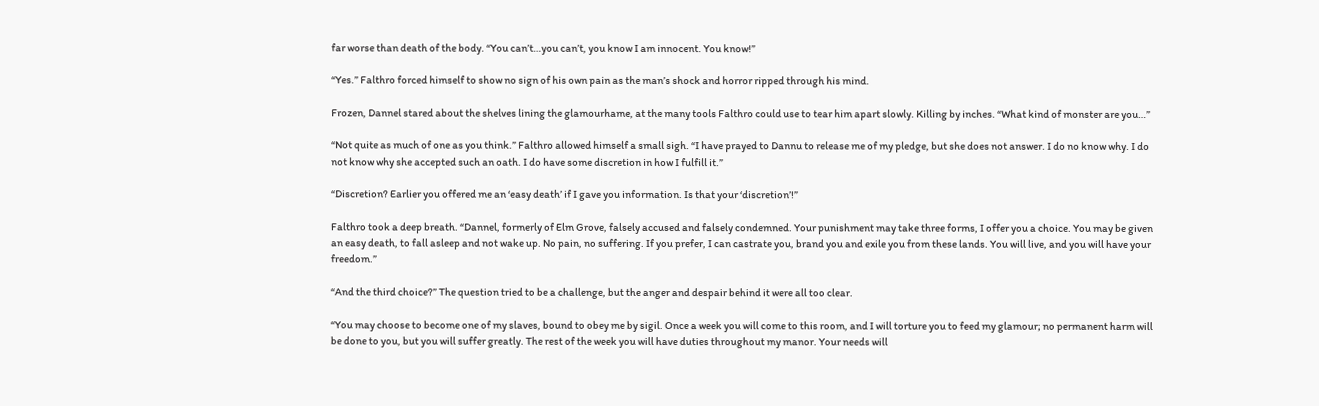far worse than death of the body. “You can’t…you can’t, you know I am innocent. You know!”

“Yes.” Falthro forced himself to show no sign of his own pain as the man’s shock and horror ripped through his mind.

Frozen, Dannel stared about the shelves lining the glamourhame, at the many tools Falthro could use to tear him apart slowly. Killing by inches. “What kind of monster are you…”

“Not quite as much of one as you think.” Falthro allowed himself a small sigh. “I have prayed to Dannu to release me of my pledge, but she does not answer. I do no know why. I do not know why she accepted such an oath. I do have some discretion in how I fulfill it.”

“Discretion? Earlier you offered me an ‘easy death’ if I gave you information. Is that your ‘discretion’!”

Falthro took a deep breath. “Dannel, formerly of Elm Grove, falsely accused and falsely condemned. Your punishment may take three forms, I offer you a choice. You may be given an easy death, to fall asleep and not wake up. No pain, no suffering. If you prefer, I can castrate you, brand you and exile you from these lands. You will live, and you will have your freedom.”

“And the third choice?” The question tried to be a challenge, but the anger and despair behind it were all too clear.

“You may choose to become one of my slaves, bound to obey me by sigil. Once a week you will come to this room, and I will torture you to feed my glamour; no permanent harm will be done to you, but you will suffer greatly. The rest of the week you will have duties throughout my manor. Your needs will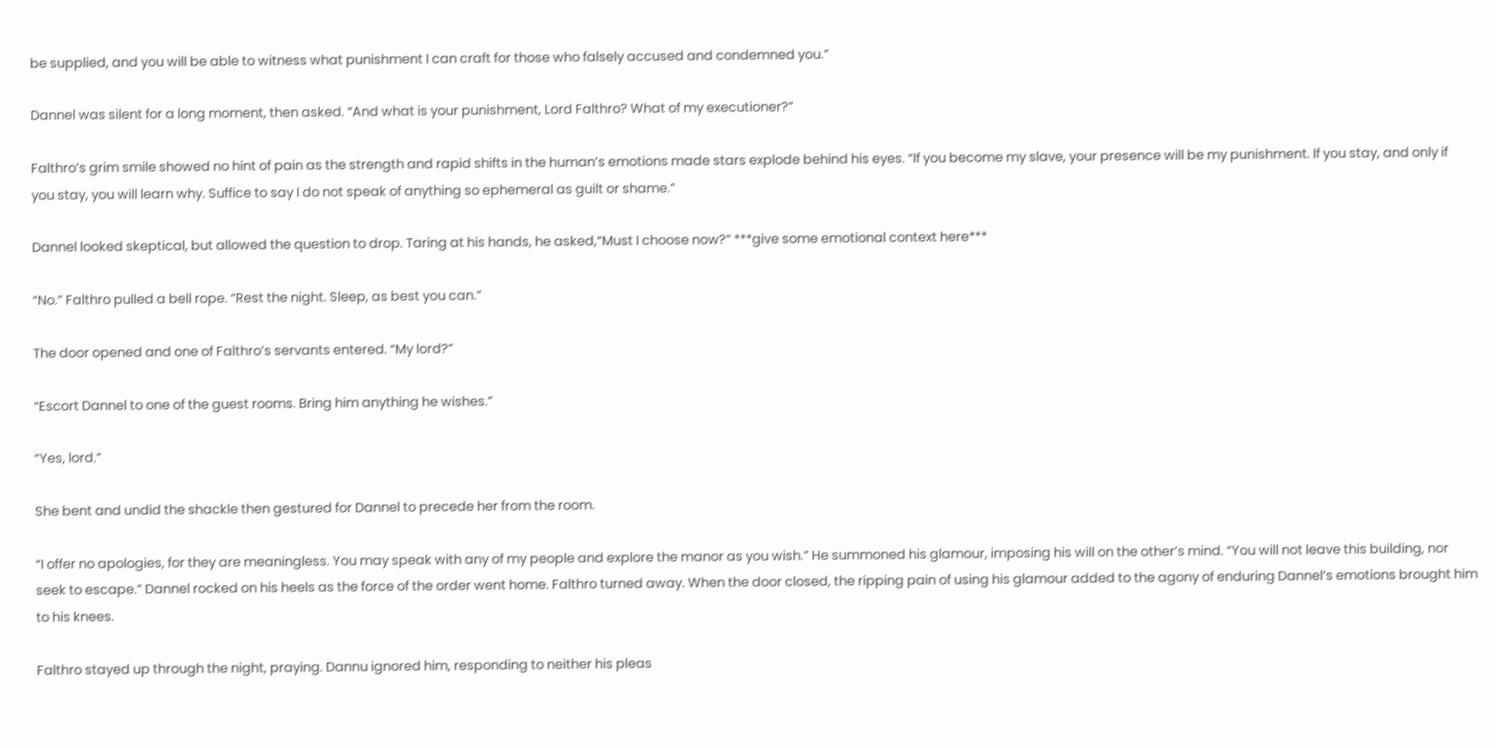be supplied, and you will be able to witness what punishment I can craft for those who falsely accused and condemned you.”

Dannel was silent for a long moment, then asked. “And what is your punishment, Lord Falthro? What of my executioner?”

Falthro’s grim smile showed no hint of pain as the strength and rapid shifts in the human’s emotions made stars explode behind his eyes. “If you become my slave, your presence will be my punishment. If you stay, and only if you stay, you will learn why. Suffice to say I do not speak of anything so ephemeral as guilt or shame.”

Dannel looked skeptical, but allowed the question to drop. Taring at his hands, he asked,“Must I choose now?” ***give some emotional context here***

“No.” Falthro pulled a bell rope. “Rest the night. Sleep, as best you can.”

The door opened and one of Falthro’s servants entered. “My lord?”

“Escort Dannel to one of the guest rooms. Bring him anything he wishes.”

“Yes, lord.”

She bent and undid the shackle then gestured for Dannel to precede her from the room.

“I offer no apologies, for they are meaningless. You may speak with any of my people and explore the manor as you wish.” He summoned his glamour, imposing his will on the other’s mind. “You will not leave this building, nor seek to escape.” Dannel rocked on his heels as the force of the order went home. Falthro turned away. When the door closed, the ripping pain of using his glamour added to the agony of enduring Dannel’s emotions brought him to his knees.

Falthro stayed up through the night, praying. Dannu ignored him, responding to neither his pleas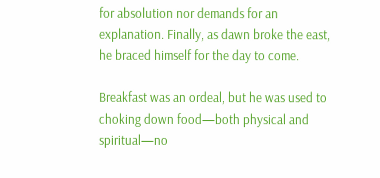for absolution nor demands for an explanation. Finally, as dawn broke the east, he braced himself for the day to come.

Breakfast was an ordeal, but he was used to choking down food—both physical and spiritual—no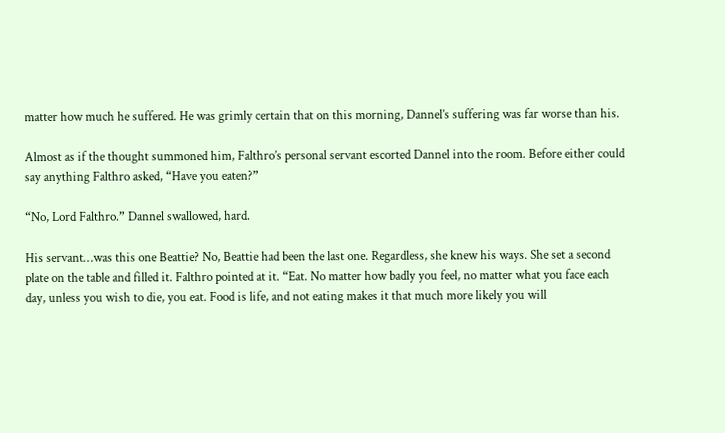matter how much he suffered. He was grimly certain that on this morning, Dannel’s suffering was far worse than his.

Almost as if the thought summoned him, Falthro’s personal servant escorted Dannel into the room. Before either could say anything Falthro asked, “Have you eaten?”

“No, Lord Falthro.” Dannel swallowed, hard.

His servant…was this one Beattie? No, Beattie had been the last one. Regardless, she knew his ways. She set a second plate on the table and filled it. Falthro pointed at it. “Eat. No matter how badly you feel, no matter what you face each day, unless you wish to die, you eat. Food is life, and not eating makes it that much more likely you will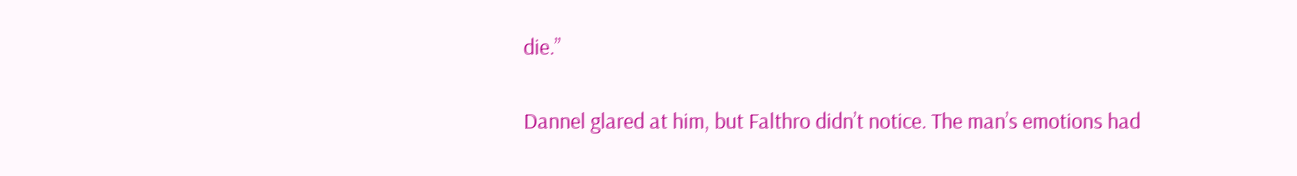die.”

Dannel glared at him, but Falthro didn’t notice. The man’s emotions had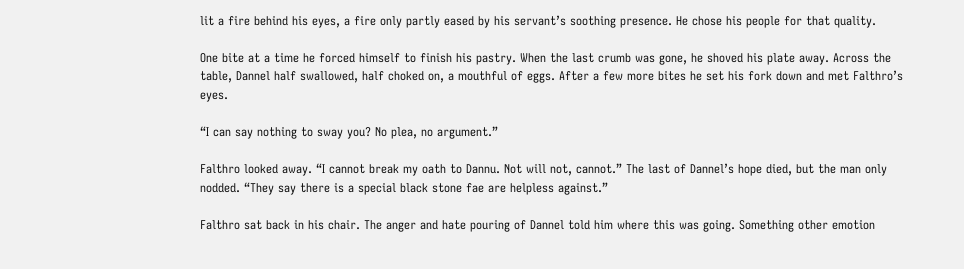lit a fire behind his eyes, a fire only partly eased by his servant’s soothing presence. He chose his people for that quality.

One bite at a time he forced himself to finish his pastry. When the last crumb was gone, he shoved his plate away. Across the table, Dannel half swallowed, half choked on, a mouthful of eggs. After a few more bites he set his fork down and met Falthro’s eyes.

“I can say nothing to sway you? No plea, no argument.”

Falthro looked away. “I cannot break my oath to Dannu. Not will not, cannot.” The last of Dannel’s hope died, but the man only nodded. “They say there is a special black stone fae are helpless against.”

Falthro sat back in his chair. The anger and hate pouring of Dannel told him where this was going. Something other emotion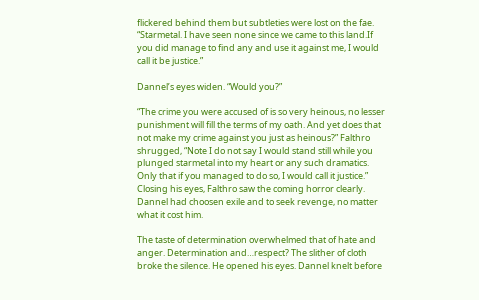flickered behind them but subtleties were lost on the fae. “Starmetal. I have seen none since we came to this land.If you did manage to find any and use it against me, I would call it be justice.”

Dannel’s eyes widen. “Would you?”

“The crime you were accused of is so very heinous, no lesser punishment will fill the terms of my oath. And yet does that not make my crime against you just as heinous?” Falthro shrugged, “Note I do not say I would stand still while you plunged starmetal into my heart or any such dramatics. Only that if you managed to do so, I would call it justice.” Closing his eyes, Falthro saw the coming horror clearly. Dannel had choosen exile and to seek revenge, no matter what it cost him.

The taste of determination overwhelmed that of hate and anger. Determination and…respect? The slither of cloth broke the silence. He opened his eyes. Dannel knelt before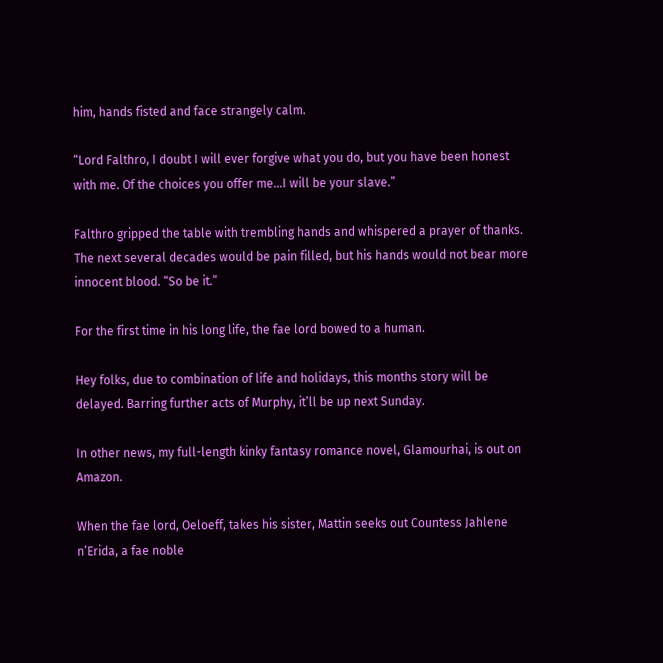him, hands fisted and face strangely calm.

“Lord Falthro, I doubt I will ever forgive what you do, but you have been honest with me. Of the choices you offer me…I will be your slave.”

Falthro gripped the table with trembling hands and whispered a prayer of thanks. The next several decades would be pain filled, but his hands would not bear more innocent blood. “So be it.”

For the first time in his long life, the fae lord bowed to a human.

Hey folks, due to combination of life and holidays, this months story will be delayed. Barring further acts of Murphy, it’ll be up next Sunday.

In other news, my full-length kinky fantasy romance novel, Glamourhai, is out on Amazon.

When the fae lord, Oeloeff, takes his sister, Mattin seeks out Countess Jahlene n’Erida, a fae noble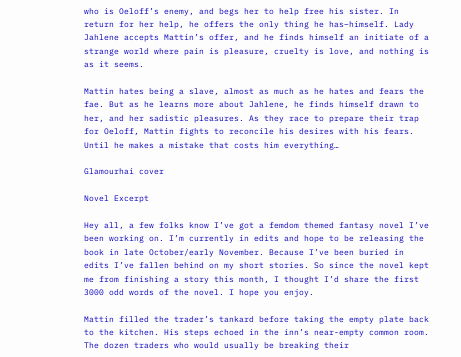who is Oeloff’s enemy, and begs her to help free his sister. In return for her help, he offers the only thing he has–himself. Lady Jahlene accepts Mattin’s offer, and he finds himself an initiate of a strange world where pain is pleasure, cruelty is love, and nothing is as it seems.

Mattin hates being a slave, almost as much as he hates and fears the fae. But as he learns more about Jahlene, he finds himself drawn to her, and her sadistic pleasures. As they race to prepare their trap for Oeloff, Mattin fights to reconcile his desires with his fears. Until he makes a mistake that costs him everything…

Glamourhai cover

Novel Excerpt

Hey all, a few folks know I’ve got a femdom themed fantasy novel I’ve been working on. I’m currently in edits and hope to be releasing the book in late October/early November. Because I’ve been buried in edits I’ve fallen behind on my short stories. So since the novel kept me from finishing a story this month, I thought I’d share the first 3000 odd words of the novel. I hope you enjoy.

Mattin filled the trader’s tankard before taking the empty plate back to the kitchen. His steps echoed in the inn’s near-empty common room. The dozen traders who would usually be breaking their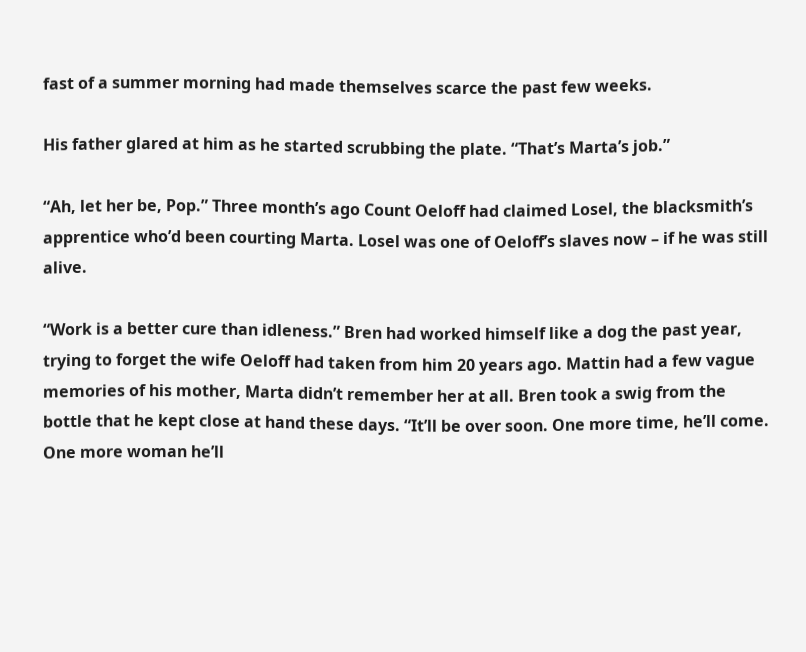fast of a summer morning had made themselves scarce the past few weeks.

His father glared at him as he started scrubbing the plate. “That’s Marta’s job.”

“Ah, let her be, Pop.” Three month’s ago Count Oeloff had claimed Losel, the blacksmith’s apprentice who’d been courting Marta. Losel was one of Oeloff’s slaves now – if he was still alive.

“Work is a better cure than idleness.” Bren had worked himself like a dog the past year, trying to forget the wife Oeloff had taken from him 20 years ago. Mattin had a few vague memories of his mother, Marta didn’t remember her at all. Bren took a swig from the bottle that he kept close at hand these days. “It’ll be over soon. One more time, he’ll come. One more woman he’ll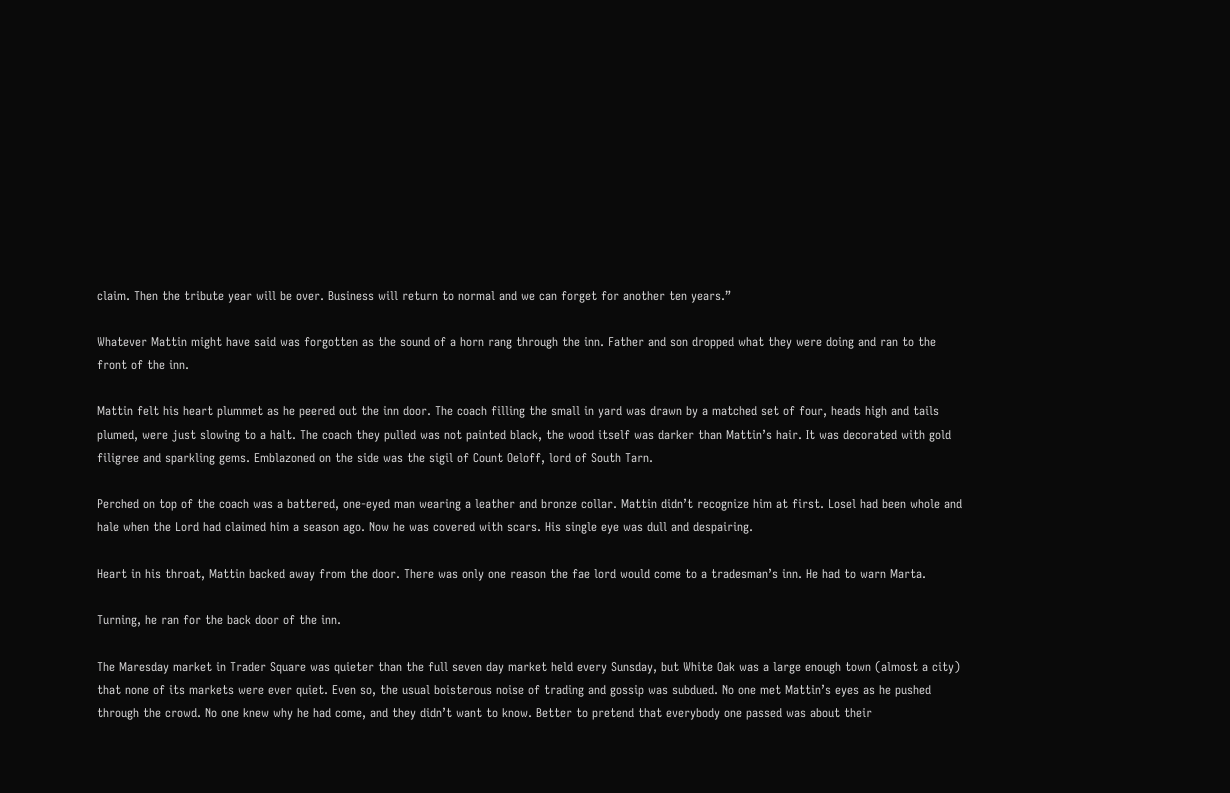claim. Then the tribute year will be over. Business will return to normal and we can forget for another ten years.”

Whatever Mattin might have said was forgotten as the sound of a horn rang through the inn. Father and son dropped what they were doing and ran to the front of the inn.

Mattin felt his heart plummet as he peered out the inn door. The coach filling the small in yard was drawn by a matched set of four, heads high and tails plumed, were just slowing to a halt. The coach they pulled was not painted black, the wood itself was darker than Mattin’s hair. It was decorated with gold filigree and sparkling gems. Emblazoned on the side was the sigil of Count Oeloff, lord of South Tarn.

Perched on top of the coach was a battered, one-eyed man wearing a leather and bronze collar. Mattin didn’t recognize him at first. Losel had been whole and hale when the Lord had claimed him a season ago. Now he was covered with scars. His single eye was dull and despairing.

Heart in his throat, Mattin backed away from the door. There was only one reason the fae lord would come to a tradesman’s inn. He had to warn Marta.

Turning, he ran for the back door of the inn.

The Maresday market in Trader Square was quieter than the full seven day market held every Sunsday, but White Oak was a large enough town (almost a city) that none of its markets were ever quiet. Even so, the usual boisterous noise of trading and gossip was subdued. No one met Mattin’s eyes as he pushed through the crowd. No one knew why he had come, and they didn’t want to know. Better to pretend that everybody one passed was about their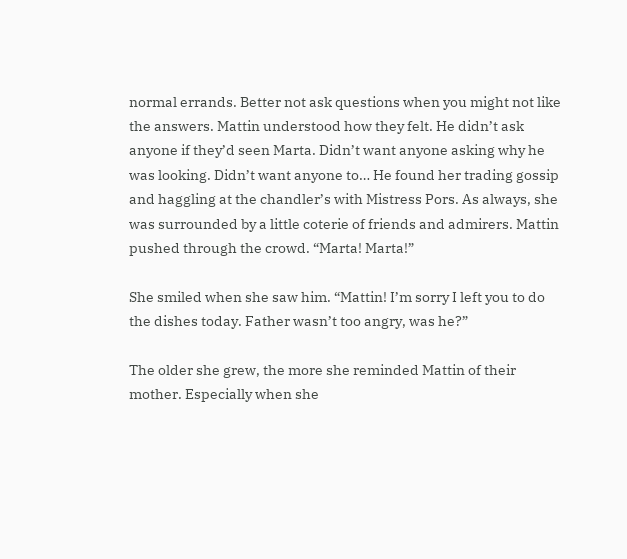normal errands. Better not ask questions when you might not like the answers. Mattin understood how they felt. He didn’t ask anyone if they’d seen Marta. Didn’t want anyone asking why he was looking. Didn’t want anyone to… He found her trading gossip and haggling at the chandler’s with Mistress Pors. As always, she was surrounded by a little coterie of friends and admirers. Mattin pushed through the crowd. “Marta! Marta!”

She smiled when she saw him. “Mattin! I’m sorry I left you to do the dishes today. Father wasn’t too angry, was he?”

The older she grew, the more she reminded Mattin of their mother. Especially when she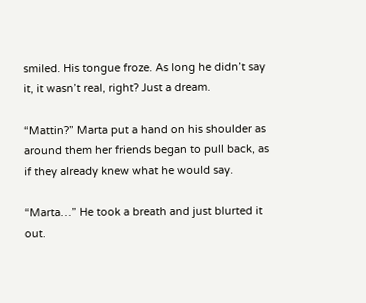smiled. His tongue froze. As long he didn’t say it, it wasn’t real, right? Just a dream.

“Mattin?” Marta put a hand on his shoulder as around them her friends began to pull back, as if they already knew what he would say.

“Marta…” He took a breath and just blurted it out.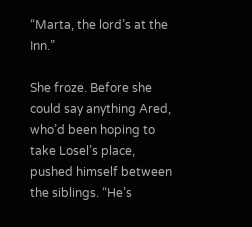“Marta, the lord’s at the Inn.”

She froze. Before she could say anything Ared, who’d been hoping to take Losel’s place, pushed himself between the siblings. “He’s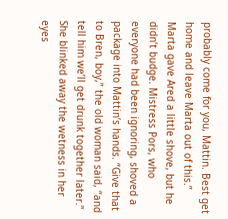probably come for you, Mattin. Best get home and leave Marta out of this.” Marta gave Ared a little shove, but he didn’t budge. Mistress Pors, who everyone had been ignoring, shoved a package into Mattin’s hands. “Give that to Bren, boy,” the old woman said, “and tell him we’ll get drunk together later.” She blinked away the wetness in her eyes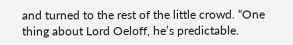and turned to the rest of the little crowd. “One thing about Lord Oeloff, he’s predictable.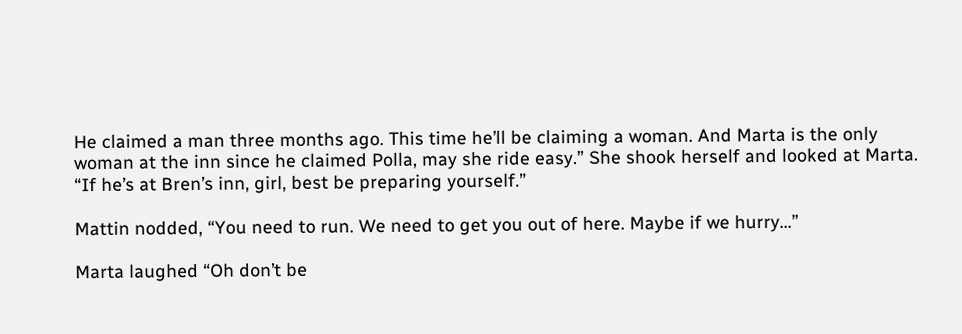He claimed a man three months ago. This time he’ll be claiming a woman. And Marta is the only woman at the inn since he claimed Polla, may she ride easy.” She shook herself and looked at Marta. “If he’s at Bren’s inn, girl, best be preparing yourself.”

Mattin nodded, “You need to run. We need to get you out of here. Maybe if we hurry…”

Marta laughed “Oh don’t be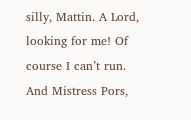silly, Mattin. A Lord, looking for me! Of course I can’t run. And Mistress Pors,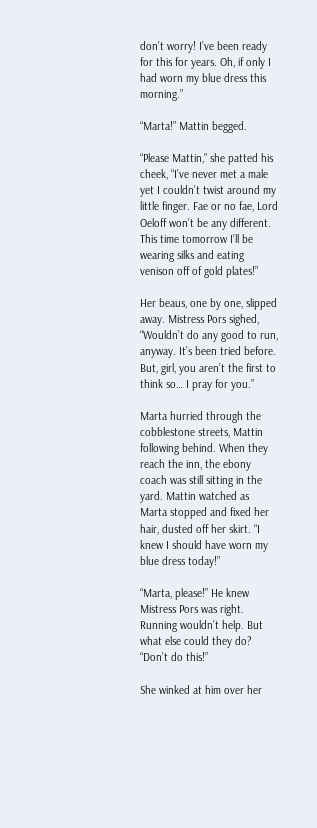don’t worry! I’ve been ready for this for years. Oh, if only I had worn my blue dress this morning.”

“Marta!” Mattin begged.

“Please Mattin,” she patted his cheek, “I’ve never met a male yet I couldn’t twist around my little finger. Fae or no fae, Lord Oeloff won’t be any different. This time tomorrow I’ll be wearing silks and eating venison off of gold plates!”

Her beaus, one by one, slipped away. Mistress Pors sighed, “Wouldn’t do any good to run, anyway. It’s been tried before. But, girl, you aren’t the first to think so… I pray for you.”

Marta hurried through the cobblestone streets, Mattin following behind. When they reach the inn, the ebony coach was still sitting in the yard. Mattin watched as Marta stopped and fixed her hair, dusted off her skirt. “I knew I should have worn my blue dress today!”

“Marta, please!” He knew Mistress Pors was right. Running wouldn’t help. But what else could they do? “Don’t do this!”

She winked at him over her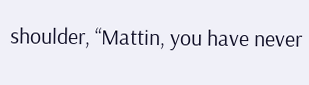shoulder, “Mattin, you have never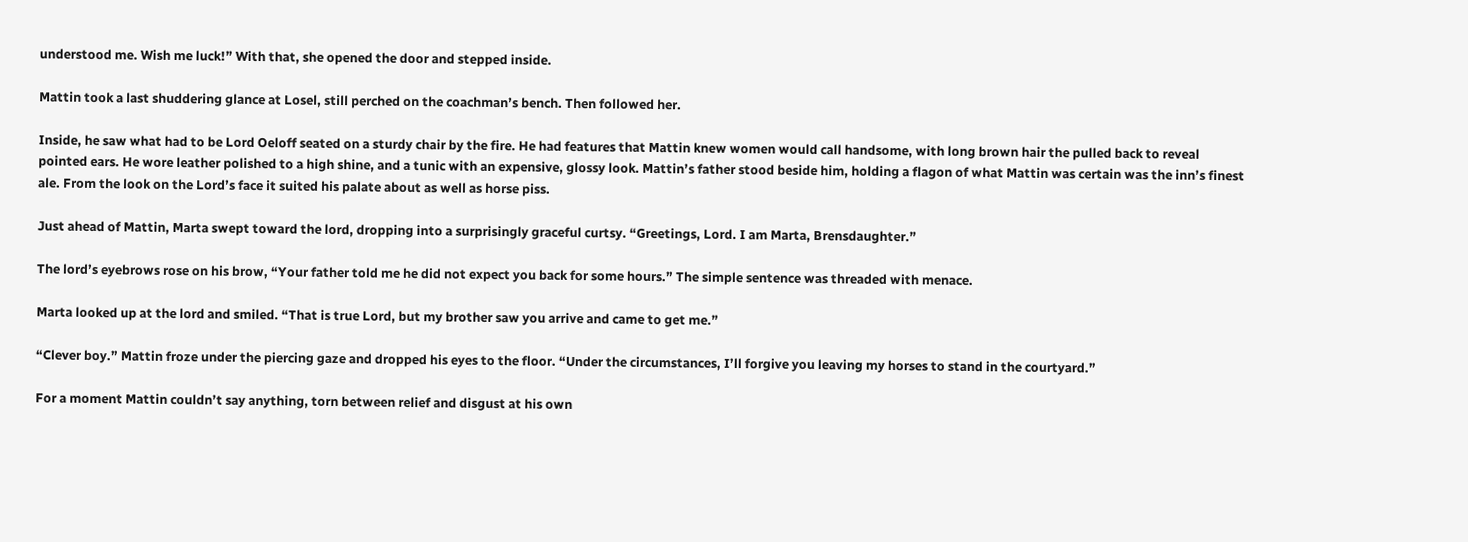understood me. Wish me luck!” With that, she opened the door and stepped inside.

Mattin took a last shuddering glance at Losel, still perched on the coachman’s bench. Then followed her.

Inside, he saw what had to be Lord Oeloff seated on a sturdy chair by the fire. He had features that Mattin knew women would call handsome, with long brown hair the pulled back to reveal pointed ears. He wore leather polished to a high shine, and a tunic with an expensive, glossy look. Mattin’s father stood beside him, holding a flagon of what Mattin was certain was the inn’s finest ale. From the look on the Lord’s face it suited his palate about as well as horse piss.

Just ahead of Mattin, Marta swept toward the lord, dropping into a surprisingly graceful curtsy. “Greetings, Lord. I am Marta, Brensdaughter.”

The lord’s eyebrows rose on his brow, “Your father told me he did not expect you back for some hours.” The simple sentence was threaded with menace.

Marta looked up at the lord and smiled. “That is true Lord, but my brother saw you arrive and came to get me.”

“Clever boy.” Mattin froze under the piercing gaze and dropped his eyes to the floor. “Under the circumstances, I’ll forgive you leaving my horses to stand in the courtyard.”

For a moment Mattin couldn’t say anything, torn between relief and disgust at his own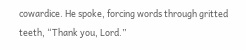cowardice. He spoke, forcing words through gritted teeth, “Thank you, Lord.”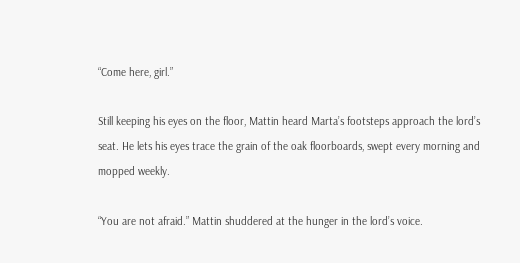“Come here, girl.”

Still keeping his eyes on the floor, Mattin heard Marta’s footsteps approach the lord’s seat. He lets his eyes trace the grain of the oak floorboards, swept every morning and mopped weekly.

“You are not afraid.” Mattin shuddered at the hunger in the lord’s voice.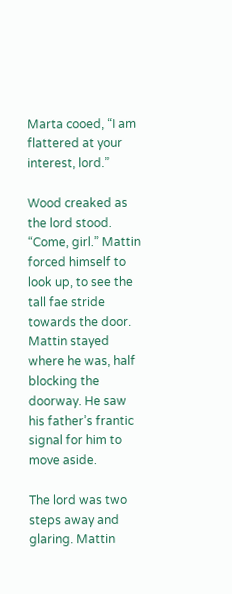Marta cooed, “I am flattered at your interest, lord.”

Wood creaked as the lord stood. “Come, girl.” Mattin forced himself to look up, to see the tall fae stride towards the door. Mattin stayed where he was, half blocking the doorway. He saw his father’s frantic signal for him to move aside.

The lord was two steps away and glaring. Mattin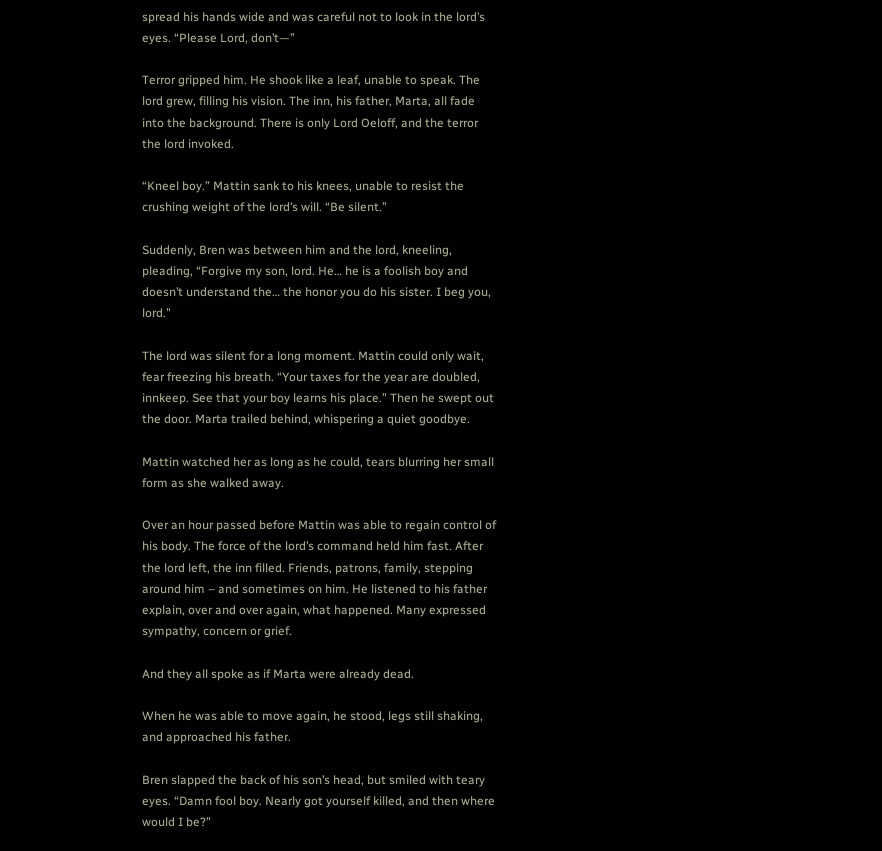spread his hands wide and was careful not to look in the lord’s eyes. “Please Lord, don’t—”

Terror gripped him. He shook like a leaf, unable to speak. The lord grew, filling his vision. The inn, his father, Marta, all fade into the background. There is only Lord Oeloff, and the terror the lord invoked.

“Kneel boy.” Mattin sank to his knees, unable to resist the crushing weight of the lord’s will. “Be silent.”

Suddenly, Bren was between him and the lord, kneeling, pleading, “Forgive my son, lord. He… he is a foolish boy and doesn’t understand the… the honor you do his sister. I beg you, lord.”

The lord was silent for a long moment. Mattin could only wait, fear freezing his breath. “Your taxes for the year are doubled, innkeep. See that your boy learns his place.” Then he swept out the door. Marta trailed behind, whispering a quiet goodbye.

Mattin watched her as long as he could, tears blurring her small form as she walked away.

Over an hour passed before Mattin was able to regain control of his body. The force of the lord’s command held him fast. After the lord left, the inn filled. Friends, patrons, family, stepping around him – and sometimes on him. He listened to his father explain, over and over again, what happened. Many expressed sympathy, concern or grief.

And they all spoke as if Marta were already dead.

When he was able to move again, he stood, legs still shaking, and approached his father.

Bren slapped the back of his son’s head, but smiled with teary eyes. “Damn fool boy. Nearly got yourself killed, and then where would I be?”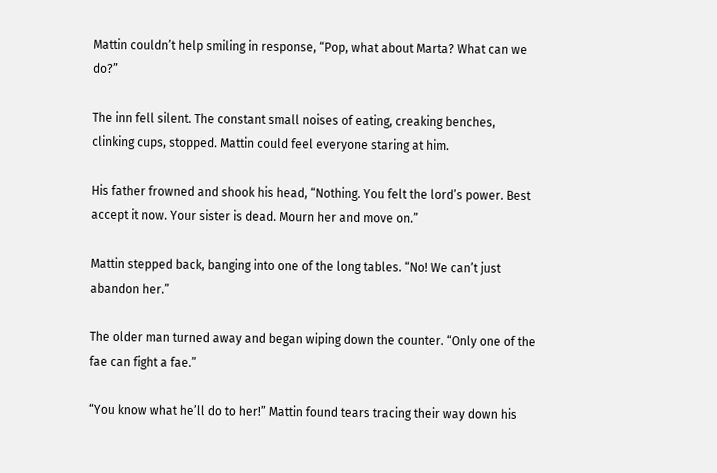Mattin couldn’t help smiling in response, “Pop, what about Marta? What can we do?”

The inn fell silent. The constant small noises of eating, creaking benches, clinking cups, stopped. Mattin could feel everyone staring at him.

His father frowned and shook his head, “Nothing. You felt the lord’s power. Best accept it now. Your sister is dead. Mourn her and move on.”

Mattin stepped back, banging into one of the long tables. “No! We can’t just abandon her.”

The older man turned away and began wiping down the counter. “Only one of the fae can fight a fae.”

“You know what he’ll do to her!” Mattin found tears tracing their way down his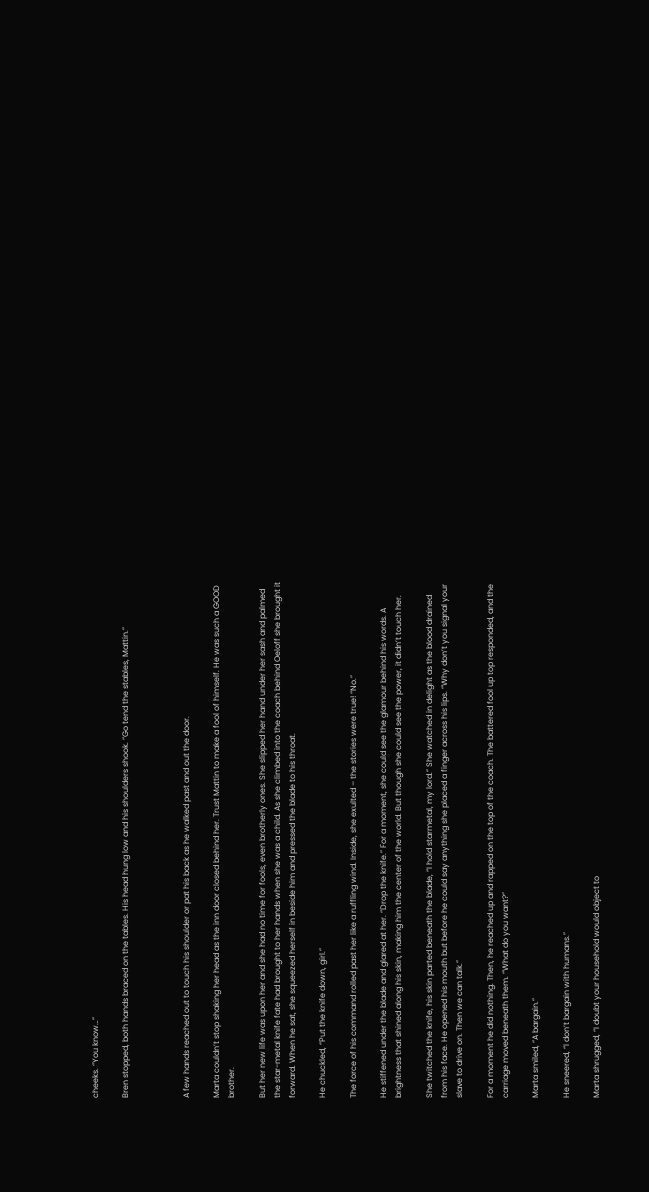cheeks. “You know…”

Bren stopped, both hands braced on the tables. His head hung low and his shoulders shook. “Go tend the stables, Mattin.”



A few hands reached out to touch his shoulder or pat his back as he walked past and out the door.

Marta couldn’t stop shaking her head as the inn door closed behind her. Trust Mattin to make a fool of himself. He was such a GOOD brother.

But her new life was upon her and she had no time for fools, even brotherly ones. She slipped her hand under her sash and palmed the star-metal knife fate had brought to her hands when she was a child. As she climbed into the coach behind Oeloff she brought it forward. When he sat, she squeezed herself in beside him and pressed the blade to his throat.

He chuckled, “Put the knife down, girl.”

The force of his command rolled past her like a ruffling wind. Inside, she exulted – the stories were true! “No.”

He stiffened under the blade and glared at her. “Drop the knife.” For a moment, she could see the glamour behind his words. A brightness that shined along his skin, making him the center of the world. But though she could see the power, it didn’t touch her.

She twitched the knife, his skin parted beneath the blade, “I hold starmetal, my lord.” She watched in delight as the blood drained from his face. He opened his mouth but before he could say anything she placed a finger across his lips. “Why don’t you signal your slave to drive on. Then we can talk.”

For a moment he did nothing. Then, he reached up and rapped on the top of the coach. The battered fool up top responded, and the carriage moved beneath them. “What do you want?”

Marta smiled, “A bargain.”

He sneered, “I don’t bargain with humans.”

Marta shrugged, “I doubt your household would object to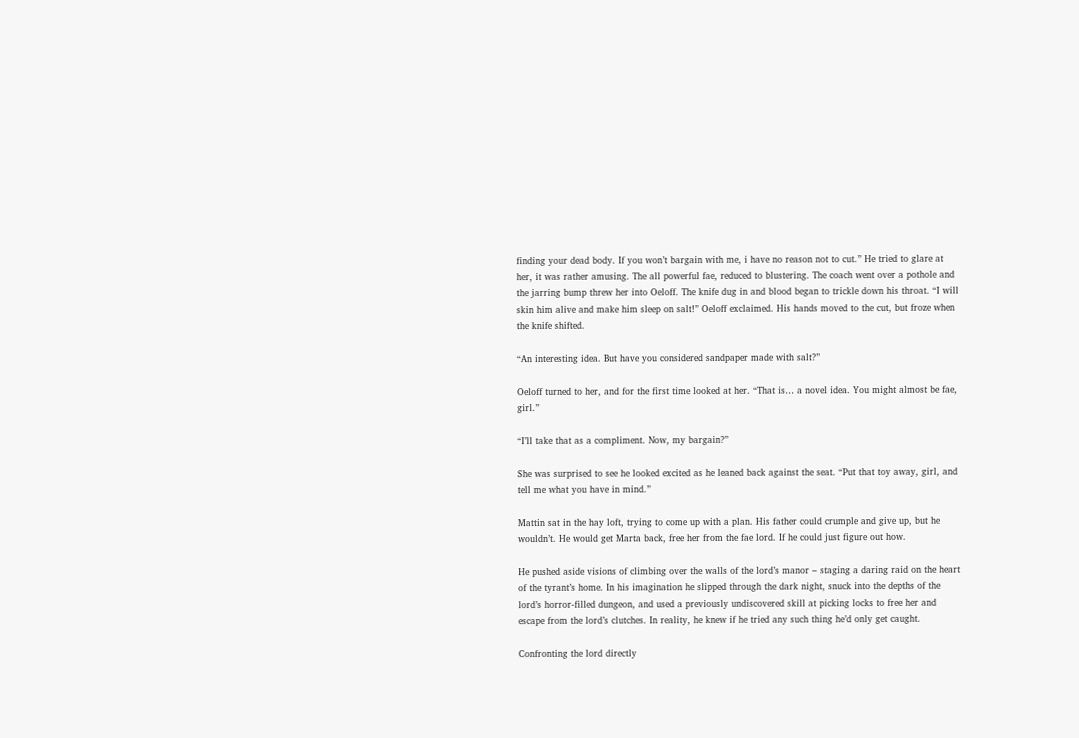finding your dead body. If you won’t bargain with me, i have no reason not to cut.” He tried to glare at her, it was rather amusing. The all powerful fae, reduced to blustering. The coach went over a pothole and the jarring bump threw her into Oeloff. The knife dug in and blood began to trickle down his throat. “I will skin him alive and make him sleep on salt!” Oeloff exclaimed. His hands moved to the cut, but froze when the knife shifted.

“An interesting idea. But have you considered sandpaper made with salt?”

Oeloff turned to her, and for the first time looked at her. “That is… a novel idea. You might almost be fae, girl.”

“I’ll take that as a compliment. Now, my bargain?”

She was surprised to see he looked excited as he leaned back against the seat. “Put that toy away, girl, and tell me what you have in mind.”

Mattin sat in the hay loft, trying to come up with a plan. His father could crumple and give up, but he wouldn’t. He would get Marta back, free her from the fae lord. If he could just figure out how.

He pushed aside visions of climbing over the walls of the lord’s manor – staging a daring raid on the heart of the tyrant’s home. In his imagination he slipped through the dark night, snuck into the depths of the lord’s horror-filled dungeon, and used a previously undiscovered skill at picking locks to free her and escape from the lord’s clutches. In reality, he knew if he tried any such thing he’d only get caught.

Confronting the lord directly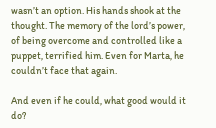wasn’t an option. His hands shook at the thought. The memory of the lord’s power, of being overcome and controlled like a puppet, terrified him. Even for Marta, he couldn’t face that again.

And even if he could, what good would it do?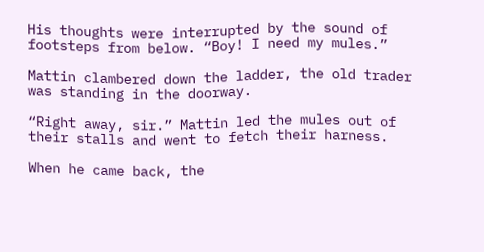His thoughts were interrupted by the sound of footsteps from below. “Boy! I need my mules.”

Mattin clambered down the ladder, the old trader was standing in the doorway.

“Right away, sir.” Mattin led the mules out of their stalls and went to fetch their harness.

When he came back, the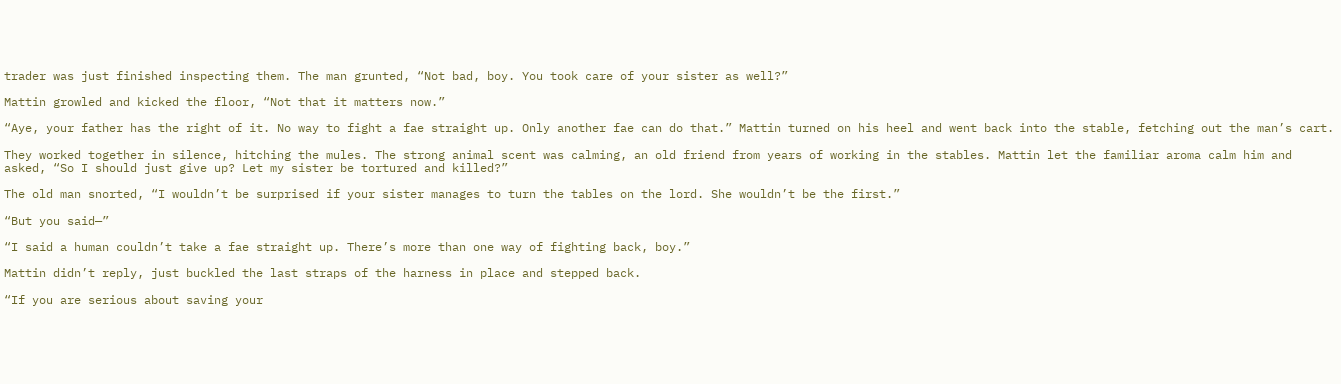trader was just finished inspecting them. The man grunted, “Not bad, boy. You took care of your sister as well?”

Mattin growled and kicked the floor, “Not that it matters now.”

“Aye, your father has the right of it. No way to fight a fae straight up. Only another fae can do that.” Mattin turned on his heel and went back into the stable, fetching out the man’s cart.

They worked together in silence, hitching the mules. The strong animal scent was calming, an old friend from years of working in the stables. Mattin let the familiar aroma calm him and asked, “So I should just give up? Let my sister be tortured and killed?”

The old man snorted, “I wouldn’t be surprised if your sister manages to turn the tables on the lord. She wouldn’t be the first.”

“But you said—”

“I said a human couldn’t take a fae straight up. There’s more than one way of fighting back, boy.”

Mattin didn’t reply, just buckled the last straps of the harness in place and stepped back.

“If you are serious about saving your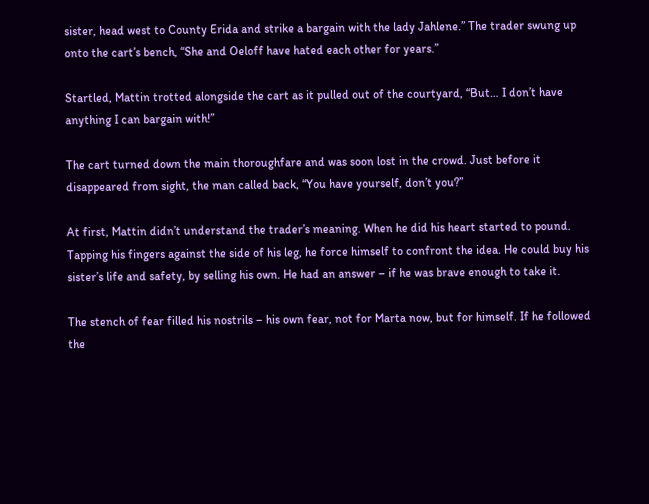sister, head west to County Erida and strike a bargain with the lady Jahlene.” The trader swung up onto the cart’s bench, “She and Oeloff have hated each other for years.”

Startled, Mattin trotted alongside the cart as it pulled out of the courtyard, “But… I don’t have anything I can bargain with!”

The cart turned down the main thoroughfare and was soon lost in the crowd. Just before it disappeared from sight, the man called back, “You have yourself, don’t you?”

At first, Mattin didn’t understand the trader’s meaning. When he did his heart started to pound. Tapping his fingers against the side of his leg, he force himself to confront the idea. He could buy his sister’s life and safety, by selling his own. He had an answer – if he was brave enough to take it.

The stench of fear filled his nostrils – his own fear, not for Marta now, but for himself. If he followed the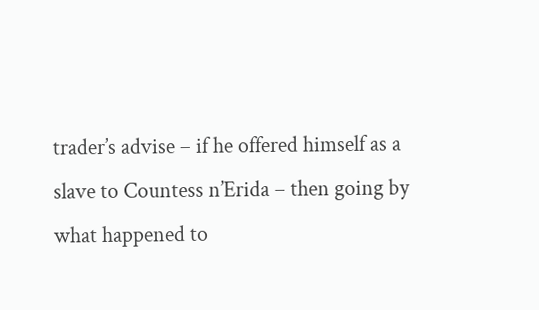trader’s advise – if he offered himself as a slave to Countess n’Erida – then going by what happened to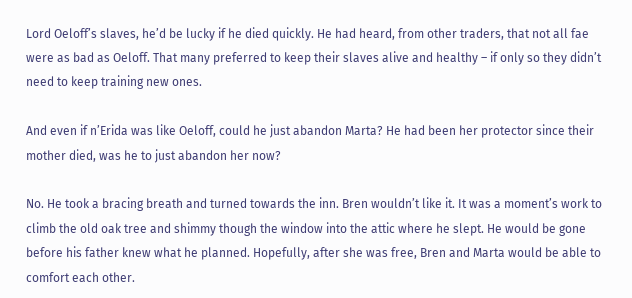Lord Oeloff’s slaves, he’d be lucky if he died quickly. He had heard, from other traders, that not all fae were as bad as Oeloff. That many preferred to keep their slaves alive and healthy – if only so they didn’t need to keep training new ones.

And even if n’Erida was like Oeloff, could he just abandon Marta? He had been her protector since their mother died, was he to just abandon her now?

No. He took a bracing breath and turned towards the inn. Bren wouldn’t like it. It was a moment’s work to climb the old oak tree and shimmy though the window into the attic where he slept. He would be gone before his father knew what he planned. Hopefully, after she was free, Bren and Marta would be able to comfort each other.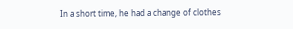In a short time, he had a change of clothes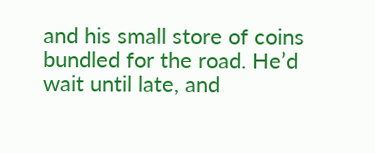and his small store of coins bundled for the road. He’d wait until late, and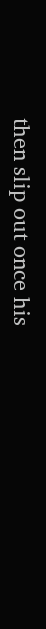then slip out once his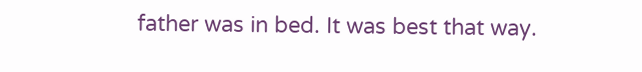father was in bed. It was best that way.